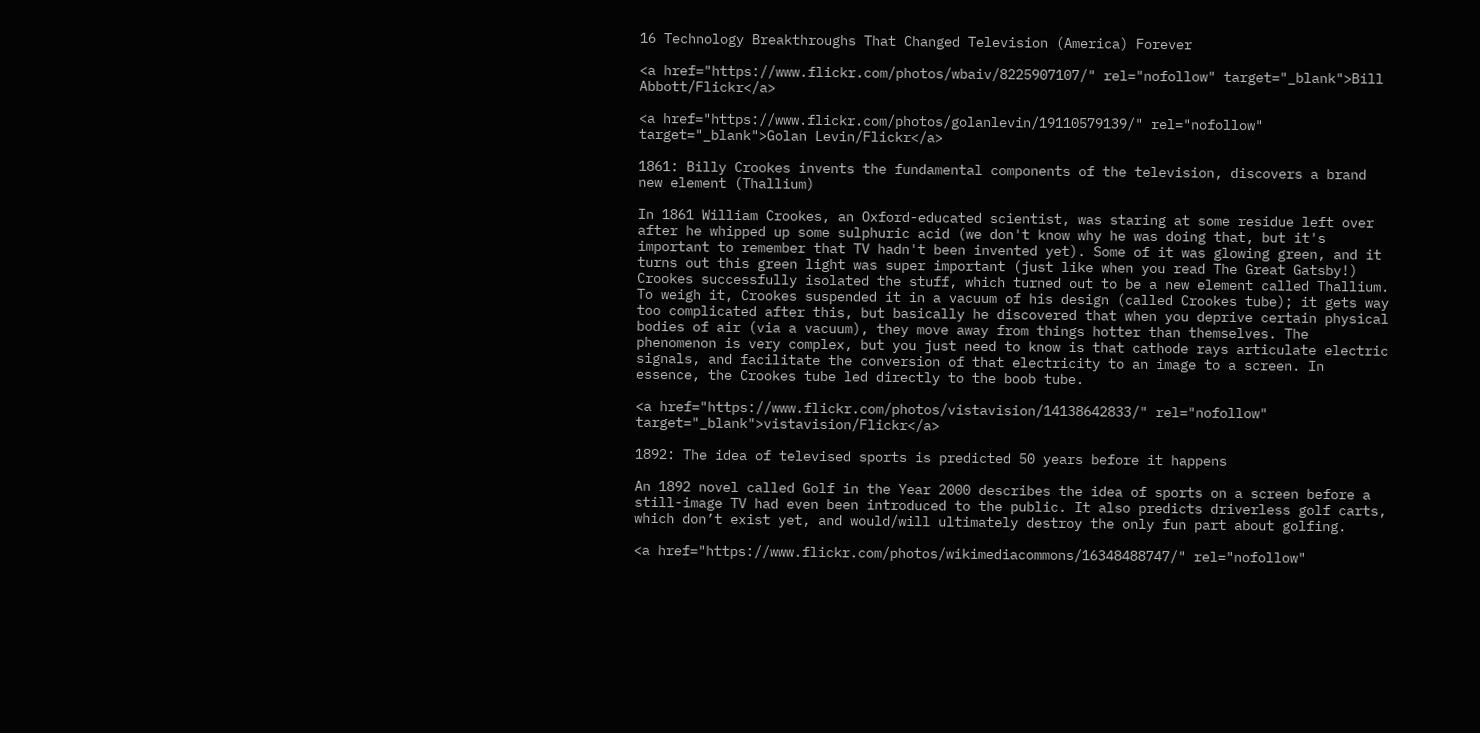16 Technology Breakthroughs That Changed Television (America) Forever

<a href="https://www.flickr.com/photos/wbaiv/8225907107/" rel="nofollow" target="_blank">Bill Abbott/Flickr</a>

<a href="https://www.flickr.com/photos/golanlevin/19110579139/" rel="nofollow" target="_blank">Golan Levin/Flickr</a>

1861: Billy Crookes invents the fundamental components of the television, discovers a brand new element (Thallium)

In 1861 William Crookes, an Oxford-educated scientist, was staring at some residue left over after he whipped up some sulphuric acid (we don't know why he was doing that, but it's important to remember that TV hadn't been invented yet). Some of it was glowing green, and it turns out this green light was super important (just like when you read The Great Gatsby!) Crookes successfully isolated the stuff, which turned out to be a new element called Thallium. To weigh it, Crookes suspended it in a vacuum of his design (called Crookes tube); it gets way too complicated after this, but basically he discovered that when you deprive certain physical bodies of air (via a vacuum), they move away from things hotter than themselves. The phenomenon is very complex, but you just need to know is that cathode rays articulate electric signals, and facilitate the conversion of that electricity to an image to a screen. In essence, the Crookes tube led directly to the boob tube.

<a href="https://www.flickr.com/photos/vistavision/14138642833/" rel="nofollow" target="_blank">vistavision/Flickr</a>

1892: The idea of televised sports is predicted 50 years before it happens

An 1892 novel called Golf in the Year 2000 describes the idea of sports on a screen before a still-image TV had even been introduced to the public. It also predicts driverless golf carts, which don’t exist yet, and would/will ultimately destroy the only fun part about golfing.

<a href="https://www.flickr.com/photos/wikimediacommons/16348488747/" rel="nofollow"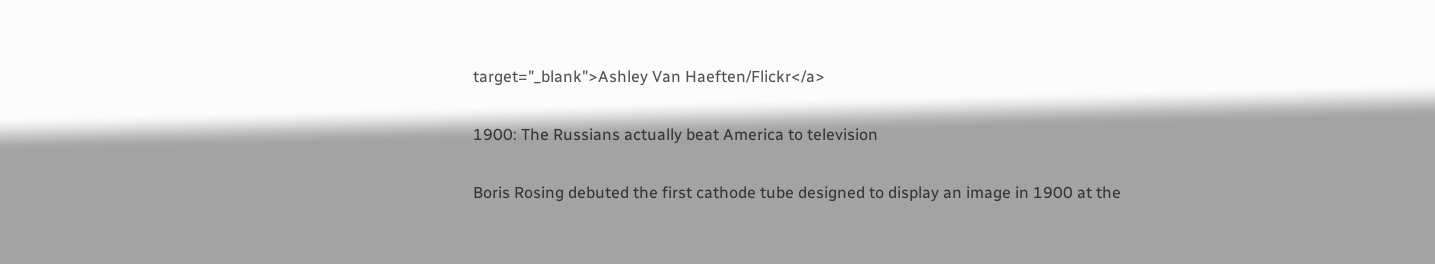target="_blank">Ashley Van Haeften/Flickr</a>

1900: The Russians actually beat America to television

Boris Rosing debuted the first cathode tube designed to display an image in 1900 at the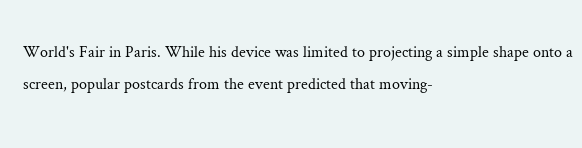World's Fair in Paris. While his device was limited to projecting a simple shape onto a screen, popular postcards from the event predicted that moving-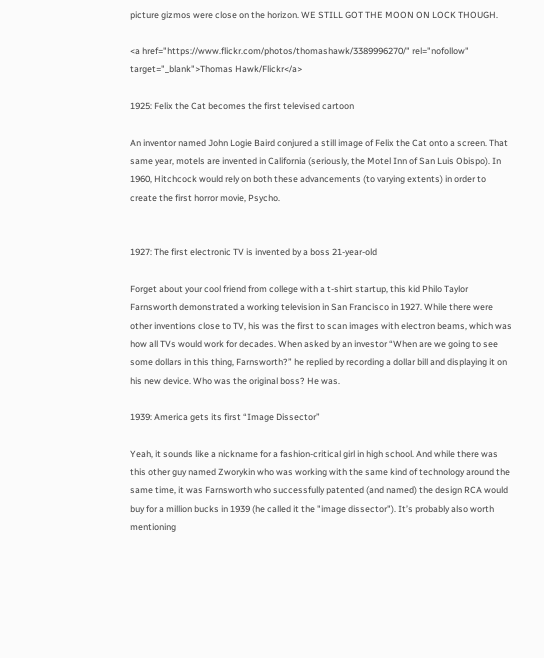picture gizmos were close on the horizon. WE STILL GOT THE MOON ON LOCK THOUGH.

<a href="https://www.flickr.com/photos/thomashawk/3389996270/" rel="nofollow" target="_blank">Thomas Hawk/Flickr</a>

1925: Felix the Cat becomes the first televised cartoon

An inventor named John Logie Baird conjured a still image of Felix the Cat onto a screen. That same year, motels are invented in California (seriously, the Motel Inn of San Luis Obispo). In 1960, Hitchcock would rely on both these advancements (to varying extents) in order to create the first horror movie, Psycho.


1927: The first electronic TV is invented by a boss 21-year-old

Forget about your cool friend from college with a t-shirt startup, this kid Philo Taylor Farnsworth demonstrated a working television in San Francisco in 1927. While there were other inventions close to TV, his was the first to scan images with electron beams, which was how all TVs would work for decades. When asked by an investor “When are we going to see some dollars in this thing, Farnsworth?” he replied by recording a dollar bill and displaying it on his new device. Who was the original boss? He was.

1939: America gets its first “Image Dissector”

Yeah, it sounds like a nickname for a fashion-critical girl in high school. And while there was this other guy named Zworykin who was working with the same kind of technology around the same time, it was Farnsworth who successfully patented (and named) the design RCA would buy for a million bucks in 1939 (he called it the "image dissector"). It’s probably also worth mentioning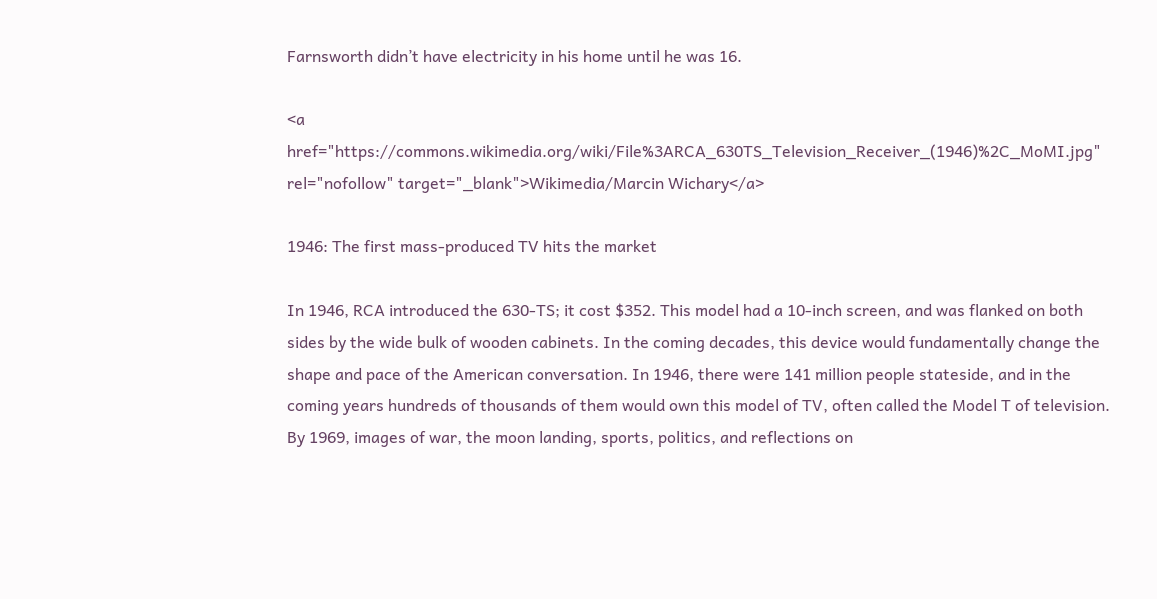Farnsworth didn’t have electricity in his home until he was 16.

<a href="https://commons.wikimedia.org/wiki/File%3ARCA_630TS_Television_Receiver_(1946)%2C_MoMI.jpg" rel="nofollow" target="_blank">Wikimedia/Marcin Wichary</a>

1946: The first mass-produced TV hits the market

In 1946, RCA introduced the 630-TS; it cost $352. This model had a 10-inch screen, and was flanked on both sides by the wide bulk of wooden cabinets. In the coming decades, this device would fundamentally change the shape and pace of the American conversation. In 1946, there were 141 million people stateside, and in the coming years hundreds of thousands of them would own this model of TV, often called the Model T of television. By 1969, images of war, the moon landing, sports, politics, and reflections on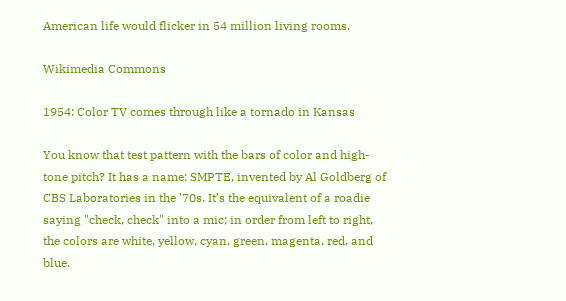American life would flicker in 54 million living rooms.

Wikimedia Commons

1954: Color TV comes through like a tornado in Kansas

You know that test pattern with the bars of color and high-tone pitch? It has a name: SMPTE, invented by Al Goldberg of CBS Laboratories in the '70s. It’s the equivalent of a roadie saying "check, check" into a mic; in order from left to right, the colors are white, yellow, cyan, green, magenta, red, and blue.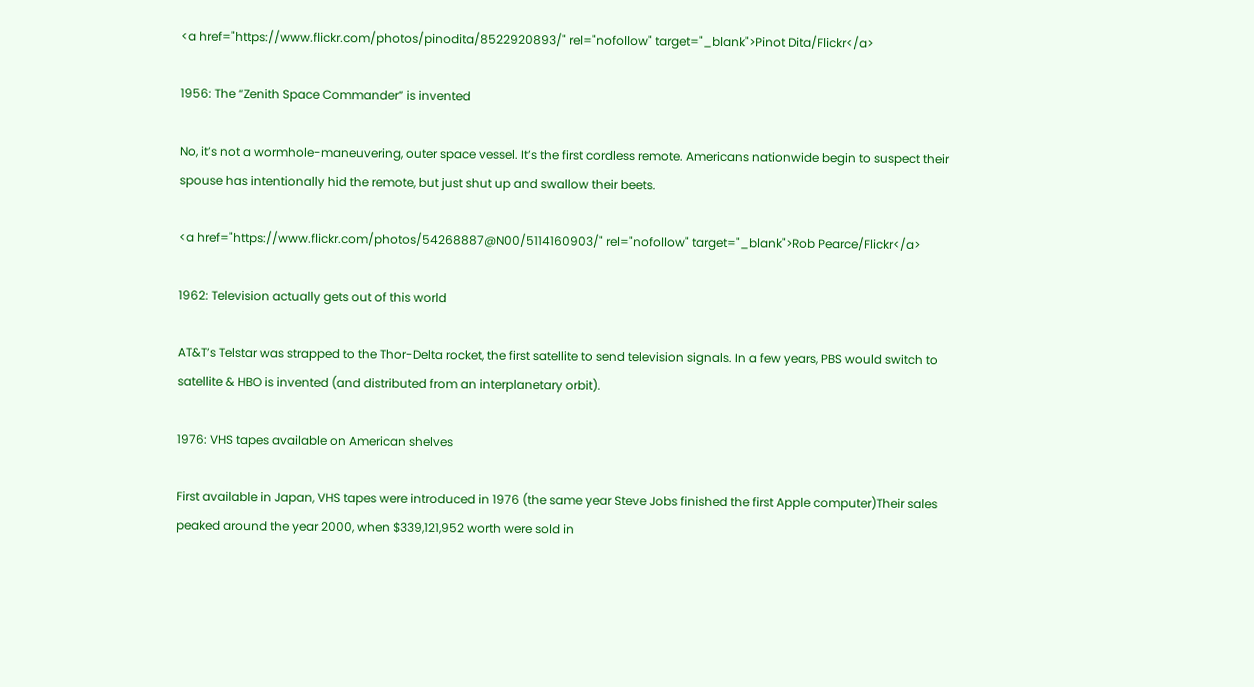<a href="https://www.flickr.com/photos/pinodita/8522920893/" rel="nofollow" target="_blank">Pinot Dita/Flickr</a>

1956: The “Zenith Space Commander” is invented

No, it’s not a wormhole-maneuvering, outer space vessel. It’s the first cordless remote. Americans nationwide begin to suspect their spouse has intentionally hid the remote, but just shut up and swallow their beets.

<a href="https://www.flickr.com/photos/54268887@N00/5114160903/" rel="nofollow" target="_blank">Rob Pearce/Flickr</a>

1962: Television actually gets out of this world

AT&T’s Telstar was strapped to the Thor-Delta rocket, the first satellite to send television signals. In a few years, PBS would switch to satellite & HBO is invented (and distributed from an interplanetary orbit).

1976: VHS tapes available on American shelves

First available in Japan, VHS tapes were introduced in 1976 (the same year Steve Jobs finished the first Apple computer)Their sales peaked around the year 2000, when $339,121,952 worth were sold in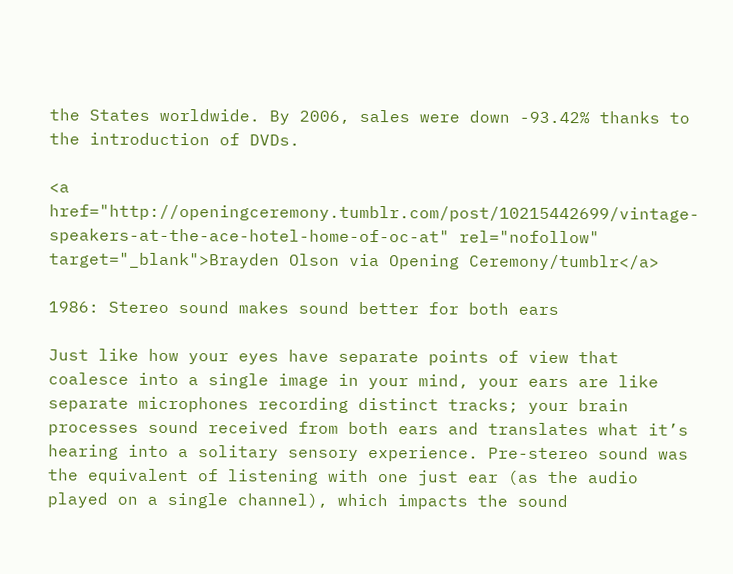the States worldwide. By 2006, sales were down -93.42% thanks to the introduction of DVDs.

<a href="http://openingceremony.tumblr.com/post/10215442699/vintage-speakers-at-the-ace-hotel-home-of-oc-at" rel="nofollow" target="_blank">Brayden Olson via Opening Ceremony/tumblr</a>

1986: Stereo sound makes sound better for both ears

Just like how your eyes have separate points of view that coalesce into a single image in your mind, your ears are like separate microphones recording distinct tracks; your brain processes sound received from both ears and translates what it’s hearing into a solitary sensory experience. Pre-stereo sound was the equivalent of listening with one just ear (as the audio played on a single channel), which impacts the sound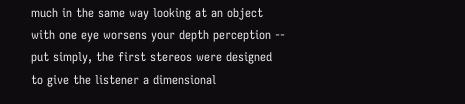much in the same way looking at an object with one eye worsens your depth perception -- put simply, the first stereos were designed to give the listener a dimensional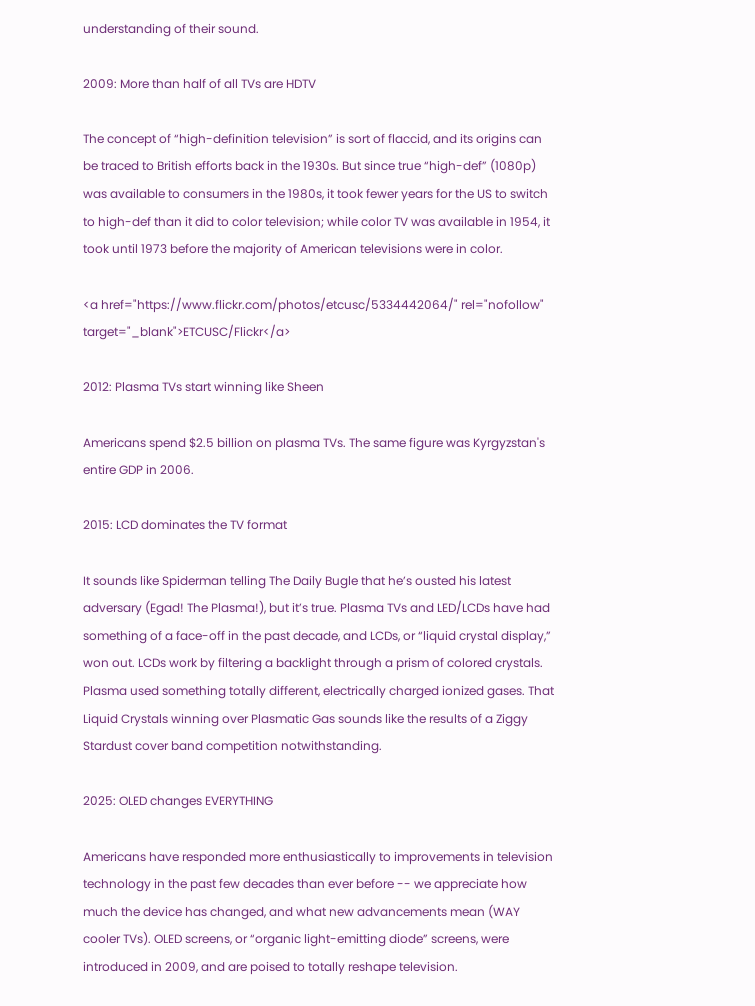understanding of their sound.

2009: More than half of all TVs are HDTV

The concept of “high-definition television” is sort of flaccid, and its origins can be traced to British efforts back in the 1930s. But since true “high-def” (1080p) was available to consumers in the 1980s, it took fewer years for the US to switch to high-def than it did to color television; while color TV was available in 1954, it took until 1973 before the majority of American televisions were in color.

<a href="https://www.flickr.com/photos/etcusc/5334442064/" rel="nofollow" target="_blank">ETCUSC/Flickr</a>

2012: Plasma TVs start winning like Sheen

Americans spend $2.5 billion on plasma TVs. The same figure was Kyrgyzstan's entire GDP in 2006.

2015: LCD dominates the TV format

It sounds like Spiderman telling The Daily Bugle that he’s ousted his latest adversary (Egad! The Plasma!), but it’s true. Plasma TVs and LED/LCDs have had something of a face-off in the past decade, and LCDs, or “liquid crystal display,” won out. LCDs work by filtering a backlight through a prism of colored crystals. Plasma used something totally different, electrically charged ionized gases. That Liquid Crystals winning over Plasmatic Gas sounds like the results of a Ziggy Stardust cover band competition notwithstanding.

2025: OLED changes EVERYTHING

Americans have responded more enthusiastically to improvements in television technology in the past few decades than ever before -- we appreciate how much the device has changed, and what new advancements mean (WAY cooler TVs). OLED screens, or “organic light-emitting diode” screens, were introduced in 2009, and are poised to totally reshape television.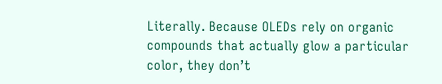Literally. Because OLEDs rely on organic compounds that actually glow a particular color, they don’t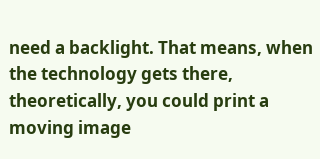need a backlight. That means, when the technology gets there, theoretically, you could print a moving image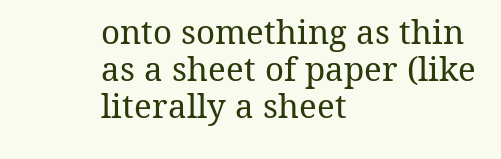onto something as thin as a sheet of paper (like literally a sheet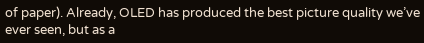of paper). Already, OLED has produced the best picture quality we’ve ever seen, but as a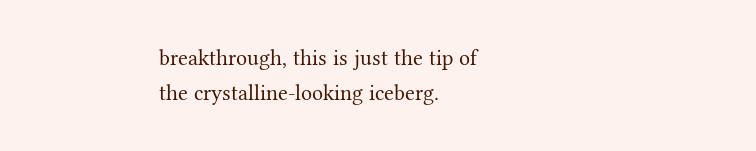breakthrough, this is just the tip of the crystalline-looking iceberg.